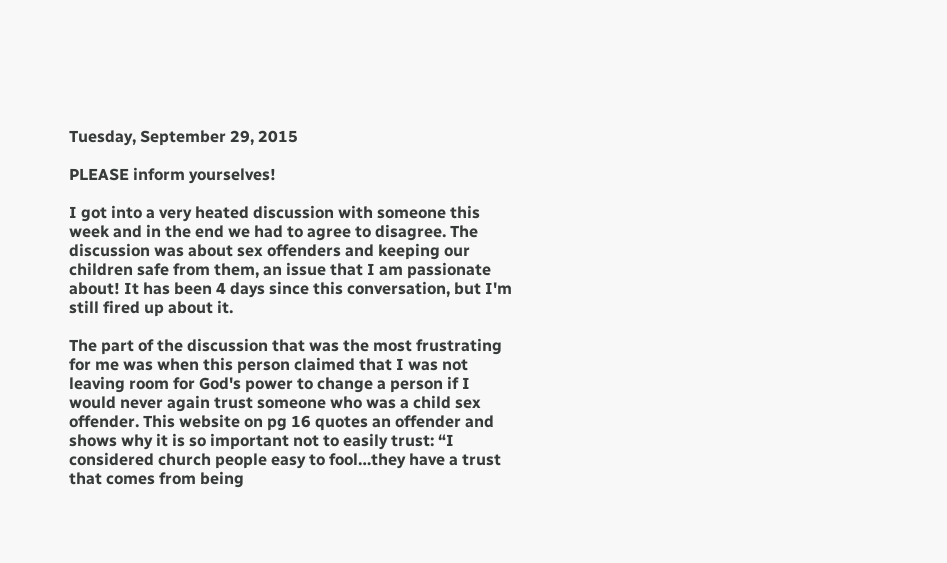Tuesday, September 29, 2015

PLEASE inform yourselves!

I got into a very heated discussion with someone this week and in the end we had to agree to disagree. The discussion was about sex offenders and keeping our children safe from them, an issue that I am passionate about! It has been 4 days since this conversation, but I'm still fired up about it.

The part of the discussion that was the most frustrating for me was when this person claimed that I was not leaving room for God's power to change a person if I would never again trust someone who was a child sex offender. This website on pg 16 quotes an offender and shows why it is so important not to easily trust: “I considered church people easy to fool…they have a trust that comes from being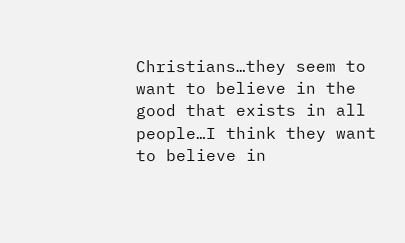Christians…they seem to want to believe in the good that exists in all people…I think they want to believe in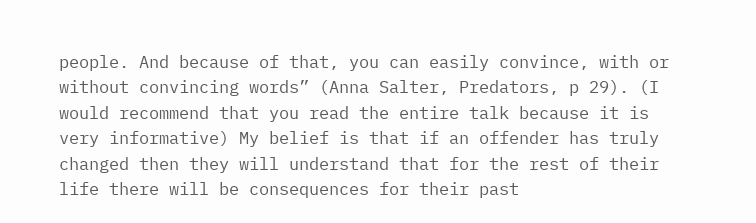people. And because of that, you can easily convince, with or without convincing words” (Anna Salter, Predators, p 29). (I would recommend that you read the entire talk because it is very informative) My belief is that if an offender has truly changed then they will understand that for the rest of their life there will be consequences for their past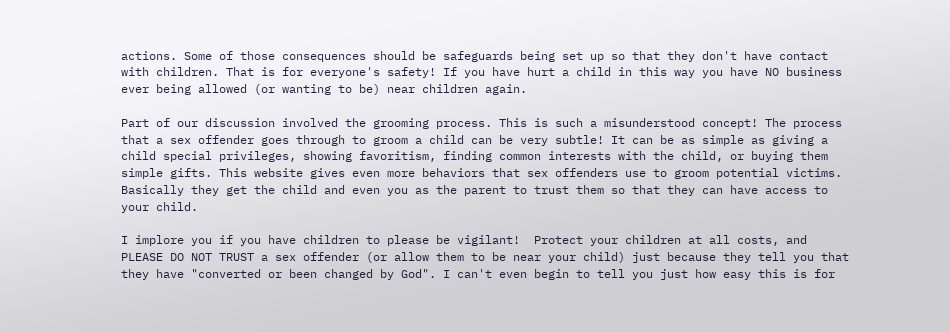actions. Some of those consequences should be safeguards being set up so that they don't have contact with children. That is for everyone's safety! If you have hurt a child in this way you have NO business ever being allowed (or wanting to be) near children again.

Part of our discussion involved the grooming process. This is such a misunderstood concept! The process that a sex offender goes through to groom a child can be very subtle! It can be as simple as giving a child special privileges, showing favoritism, finding common interests with the child, or buying them simple gifts. This website gives even more behaviors that sex offenders use to groom potential victims. Basically they get the child and even you as the parent to trust them so that they can have access to your child.

I implore you if you have children to please be vigilant!  Protect your children at all costs, and PLEASE DO NOT TRUST a sex offender (or allow them to be near your child) just because they tell you that they have "converted or been changed by God". I can't even begin to tell you just how easy this is for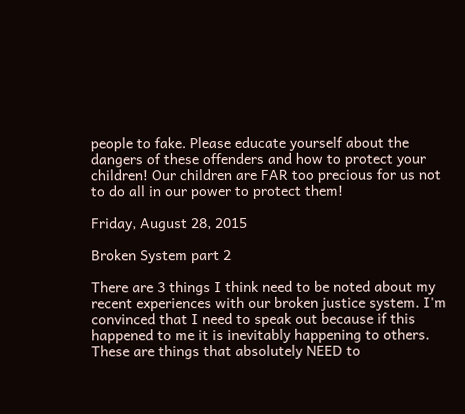people to fake. Please educate yourself about the dangers of these offenders and how to protect your children! Our children are FAR too precious for us not to do all in our power to protect them!

Friday, August 28, 2015

Broken System part 2

There are 3 things I think need to be noted about my recent experiences with our broken justice system. I'm convinced that I need to speak out because if this happened to me it is inevitably happening to others. These are things that absolutely NEED to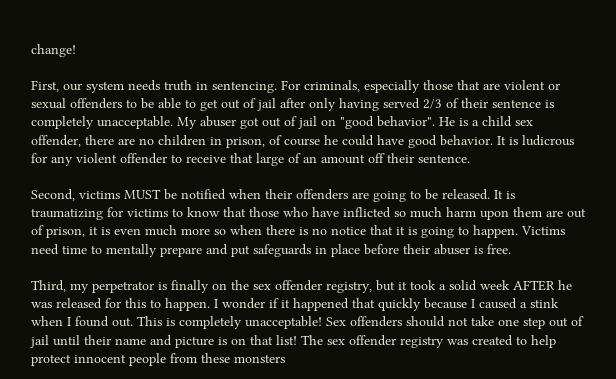change!

First, our system needs truth in sentencing. For criminals, especially those that are violent or sexual offenders to be able to get out of jail after only having served 2/3 of their sentence is completely unacceptable. My abuser got out of jail on "good behavior". He is a child sex offender, there are no children in prison, of course he could have good behavior. It is ludicrous for any violent offender to receive that large of an amount off their sentence.

Second, victims MUST be notified when their offenders are going to be released. It is traumatizing for victims to know that those who have inflicted so much harm upon them are out of prison, it is even much more so when there is no notice that it is going to happen. Victims need time to mentally prepare and put safeguards in place before their abuser is free.

Third, my perpetrator is finally on the sex offender registry, but it took a solid week AFTER he was released for this to happen. I wonder if it happened that quickly because I caused a stink when I found out. This is completely unacceptable! Sex offenders should not take one step out of jail until their name and picture is on that list! The sex offender registry was created to help protect innocent people from these monsters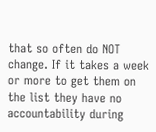that so often do NOT change. If it takes a week or more to get them on the list they have no accountability during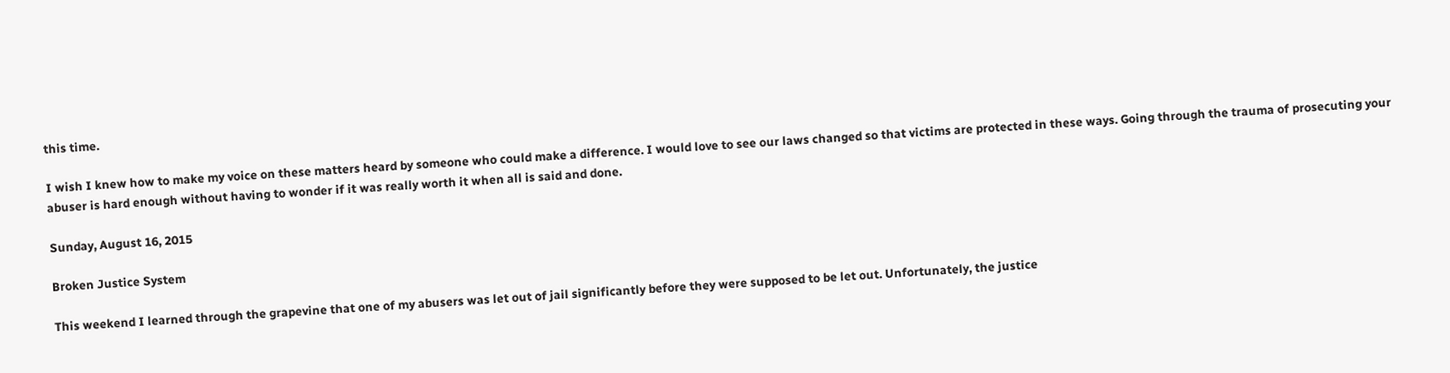this time.

I wish I knew how to make my voice on these matters heard by someone who could make a difference. I would love to see our laws changed so that victims are protected in these ways. Going through the trauma of prosecuting your abuser is hard enough without having to wonder if it was really worth it when all is said and done.

Sunday, August 16, 2015

Broken Justice System

This weekend I learned through the grapevine that one of my abusers was let out of jail significantly before they were supposed to be let out. Unfortunately, the justice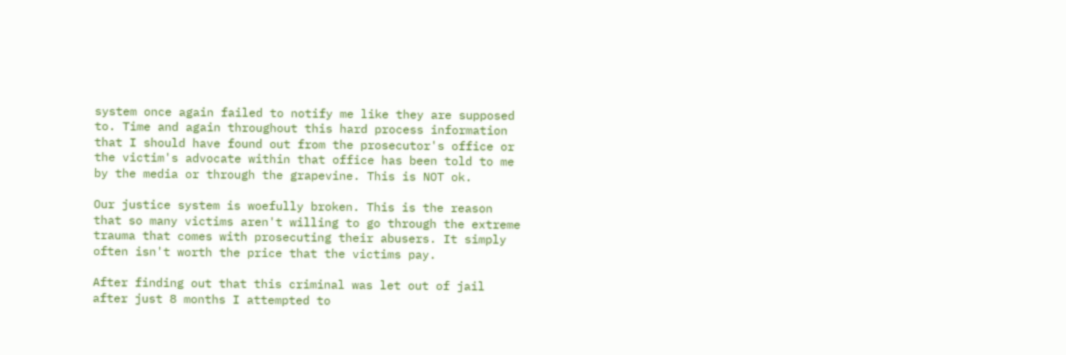system once again failed to notify me like they are supposed to. Time and again throughout this hard process information that I should have found out from the prosecutor's office or the victim's advocate within that office has been told to me by the media or through the grapevine. This is NOT ok.

Our justice system is woefully broken. This is the reason that so many victims aren't willing to go through the extreme trauma that comes with prosecuting their abusers. It simply often isn't worth the price that the victims pay.

After finding out that this criminal was let out of jail after just 8 months I attempted to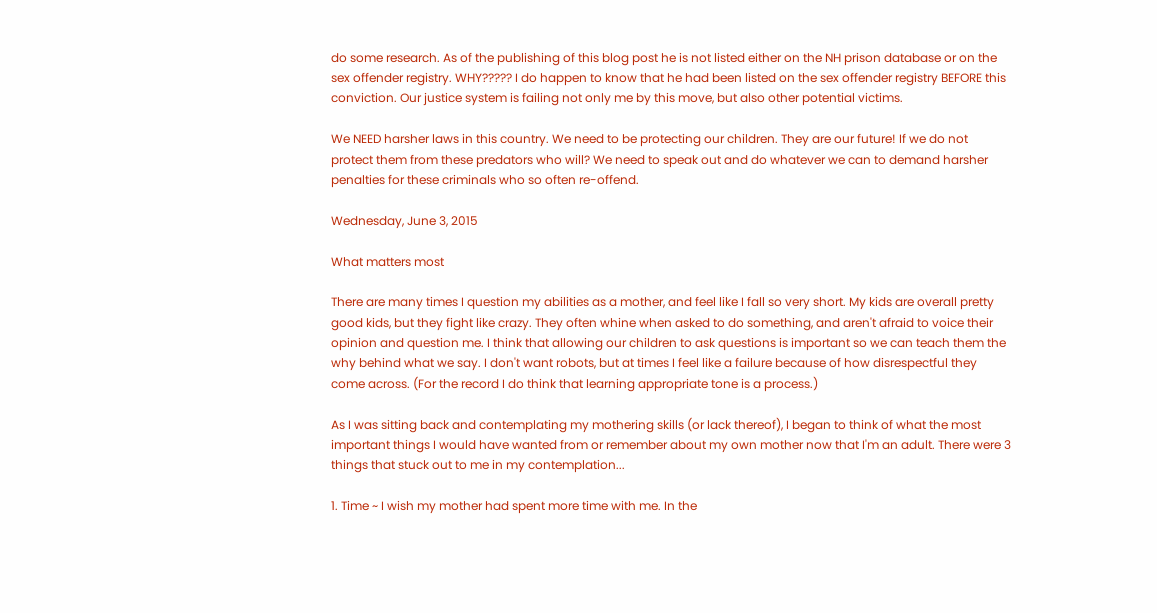do some research. As of the publishing of this blog post he is not listed either on the NH prison database or on the sex offender registry. WHY????? I do happen to know that he had been listed on the sex offender registry BEFORE this conviction. Our justice system is failing not only me by this move, but also other potential victims.

We NEED harsher laws in this country. We need to be protecting our children. They are our future! If we do not protect them from these predators who will? We need to speak out and do whatever we can to demand harsher penalties for these criminals who so often re-offend.

Wednesday, June 3, 2015

What matters most

There are many times I question my abilities as a mother, and feel like I fall so very short. My kids are overall pretty good kids, but they fight like crazy. They often whine when asked to do something, and aren't afraid to voice their opinion and question me. I think that allowing our children to ask questions is important so we can teach them the why behind what we say. I don't want robots, but at times I feel like a failure because of how disrespectful they come across. (For the record I do think that learning appropriate tone is a process.)

As I was sitting back and contemplating my mothering skills (or lack thereof), I began to think of what the most important things I would have wanted from or remember about my own mother now that I'm an adult. There were 3 things that stuck out to me in my contemplation...

1. Time ~ I wish my mother had spent more time with me. In the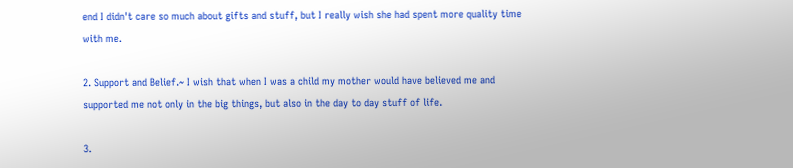end I didn't care so much about gifts and stuff, but I really wish she had spent more quality time with me.

2. Support and Belief.~ I wish that when I was a child my mother would have believed me and supported me not only in the big things, but also in the day to day stuff of life.

3.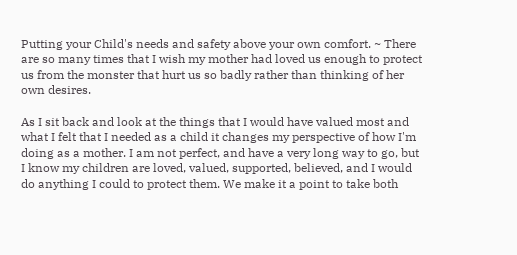Putting your Child's needs and safety above your own comfort. ~ There are so many times that I wish my mother had loved us enough to protect us from the monster that hurt us so badly rather than thinking of her own desires.

As I sit back and look at the things that I would have valued most and what I felt that I needed as a child it changes my perspective of how I'm doing as a mother. I am not perfect, and have a very long way to go, but I know my children are loved, valued, supported, believed, and I would do anything I could to protect them. We make it a point to take both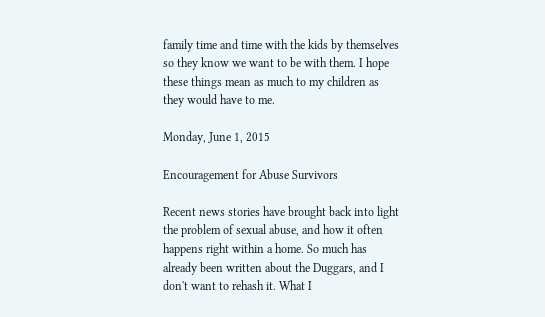family time and time with the kids by themselves so they know we want to be with them. I hope these things mean as much to my children as they would have to me.

Monday, June 1, 2015

Encouragement for Abuse Survivors

Recent news stories have brought back into light the problem of sexual abuse, and how it often happens right within a home. So much has already been written about the Duggars, and I don't want to rehash it. What I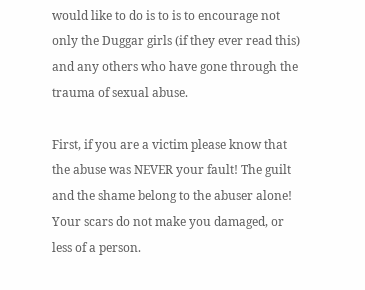would like to do is to is to encourage not only the Duggar girls (if they ever read this) and any others who have gone through the trauma of sexual abuse.

First, if you are a victim please know that the abuse was NEVER your fault! The guilt and the shame belong to the abuser alone! Your scars do not make you damaged, or less of a person.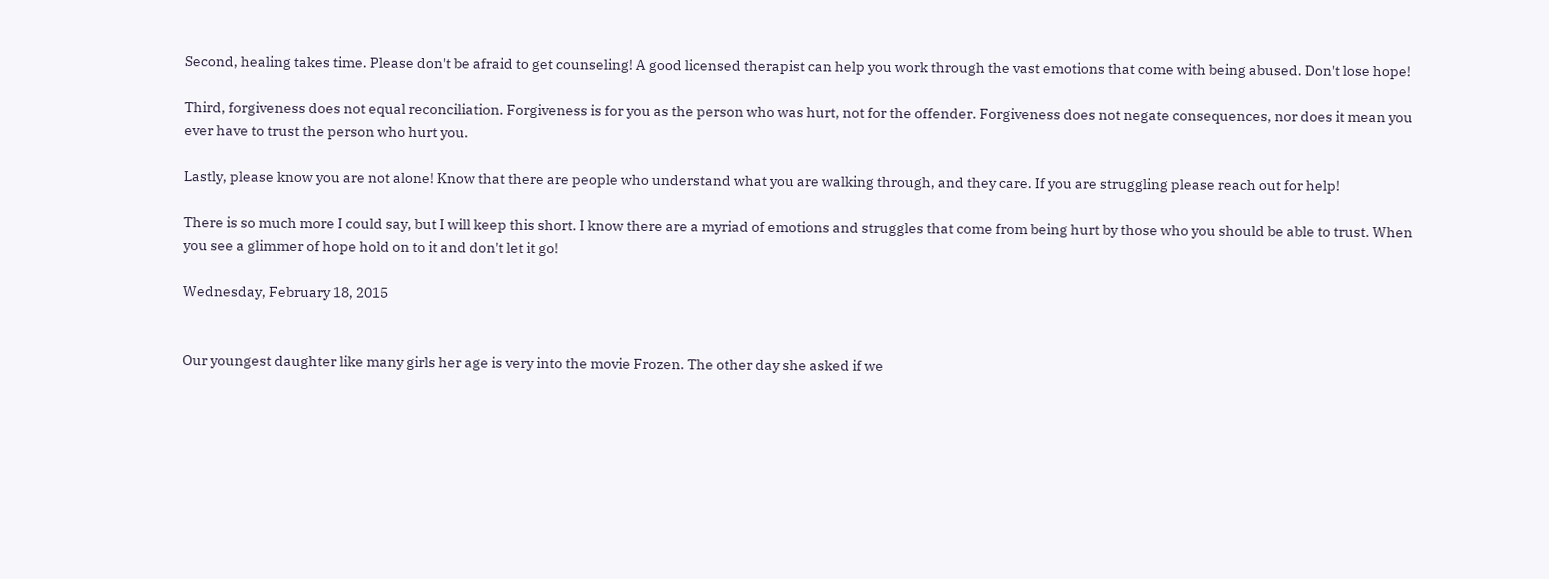Second, healing takes time. Please don't be afraid to get counseling! A good licensed therapist can help you work through the vast emotions that come with being abused. Don't lose hope!

Third, forgiveness does not equal reconciliation. Forgiveness is for you as the person who was hurt, not for the offender. Forgiveness does not negate consequences, nor does it mean you ever have to trust the person who hurt you.

Lastly, please know you are not alone! Know that there are people who understand what you are walking through, and they care. If you are struggling please reach out for help!

There is so much more I could say, but I will keep this short. I know there are a myriad of emotions and struggles that come from being hurt by those who you should be able to trust. When you see a glimmer of hope hold on to it and don't let it go!

Wednesday, February 18, 2015


Our youngest daughter like many girls her age is very into the movie Frozen. The other day she asked if we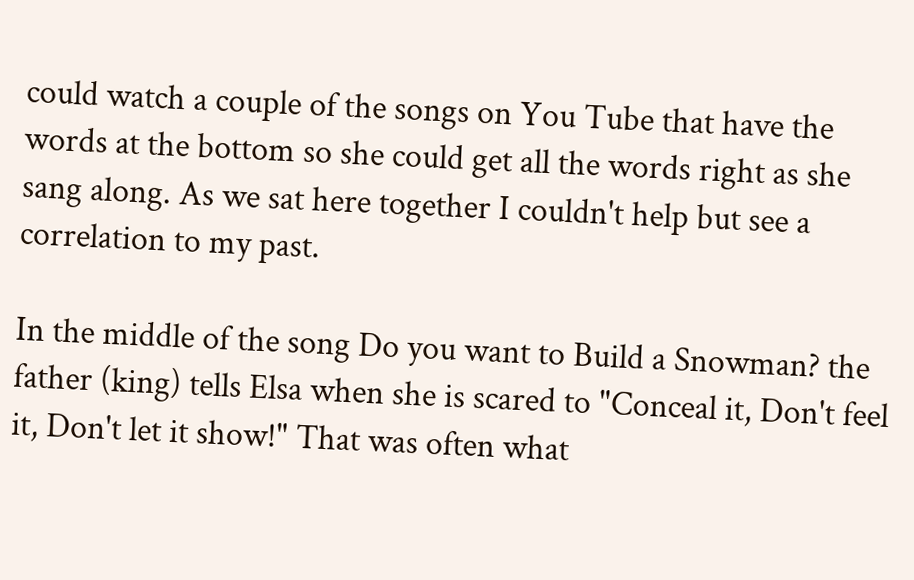could watch a couple of the songs on You Tube that have the words at the bottom so she could get all the words right as she sang along. As we sat here together I couldn't help but see a correlation to my past.

In the middle of the song Do you want to Build a Snowman? the father (king) tells Elsa when she is scared to "Conceal it, Don't feel it, Don't let it show!" That was often what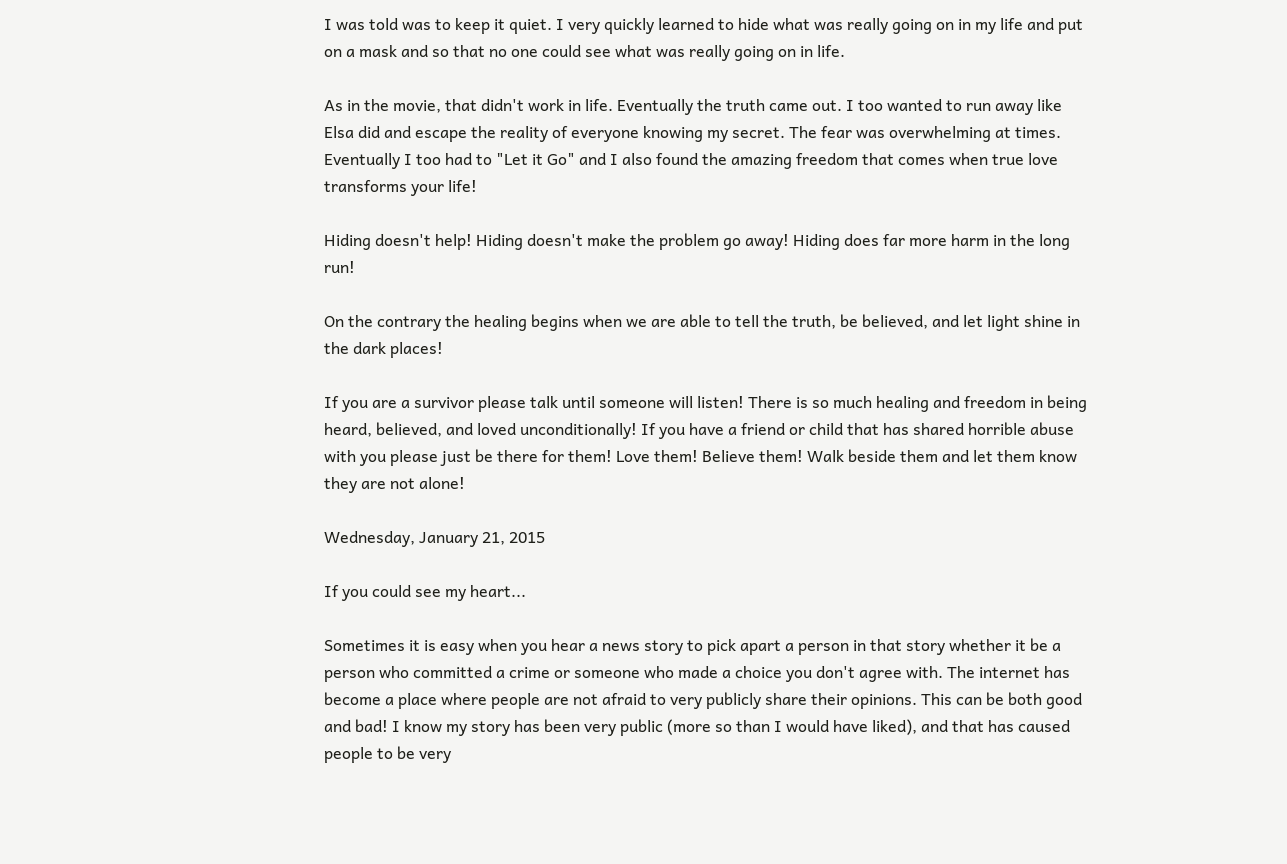I was told was to keep it quiet. I very quickly learned to hide what was really going on in my life and put on a mask and so that no one could see what was really going on in life.

As in the movie, that didn't work in life. Eventually the truth came out. I too wanted to run away like Elsa did and escape the reality of everyone knowing my secret. The fear was overwhelming at times. Eventually I too had to "Let it Go" and I also found the amazing freedom that comes when true love transforms your life!

Hiding doesn't help! Hiding doesn't make the problem go away! Hiding does far more harm in the long run!

On the contrary the healing begins when we are able to tell the truth, be believed, and let light shine in the dark places!

If you are a survivor please talk until someone will listen! There is so much healing and freedom in being heard, believed, and loved unconditionally! If you have a friend or child that has shared horrible abuse with you please just be there for them! Love them! Believe them! Walk beside them and let them know they are not alone!

Wednesday, January 21, 2015

If you could see my heart...

Sometimes it is easy when you hear a news story to pick apart a person in that story whether it be a person who committed a crime or someone who made a choice you don't agree with. The internet has become a place where people are not afraid to very publicly share their opinions. This can be both good and bad! I know my story has been very public (more so than I would have liked), and that has caused people to be very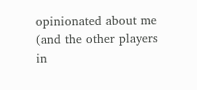opinionated about me (and the other players in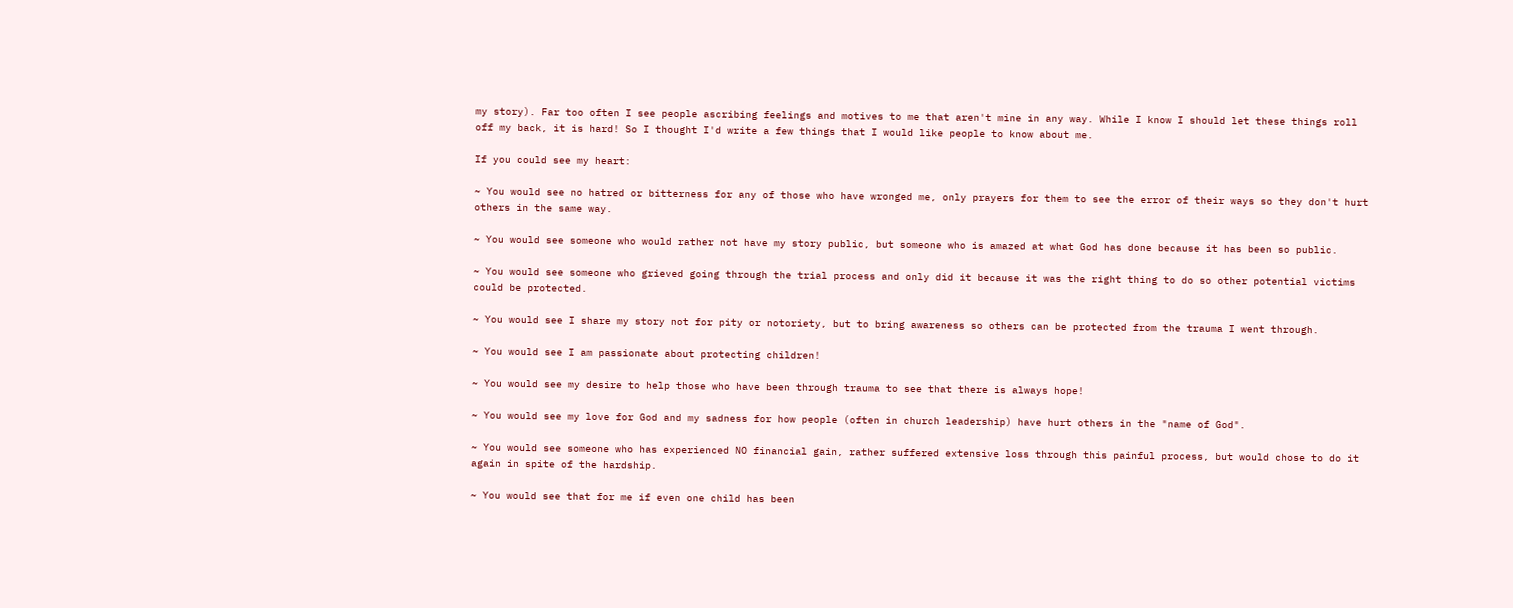my story). Far too often I see people ascribing feelings and motives to me that aren't mine in any way. While I know I should let these things roll off my back, it is hard! So I thought I'd write a few things that I would like people to know about me.

If you could see my heart:

~ You would see no hatred or bitterness for any of those who have wronged me, only prayers for them to see the error of their ways so they don't hurt others in the same way.

~ You would see someone who would rather not have my story public, but someone who is amazed at what God has done because it has been so public.

~ You would see someone who grieved going through the trial process and only did it because it was the right thing to do so other potential victims could be protected.

~ You would see I share my story not for pity or notoriety, but to bring awareness so others can be protected from the trauma I went through.

~ You would see I am passionate about protecting children!

~ You would see my desire to help those who have been through trauma to see that there is always hope!

~ You would see my love for God and my sadness for how people (often in church leadership) have hurt others in the "name of God".

~ You would see someone who has experienced NO financial gain, rather suffered extensive loss through this painful process, but would chose to do it again in spite of the hardship.

~ You would see that for me if even one child has been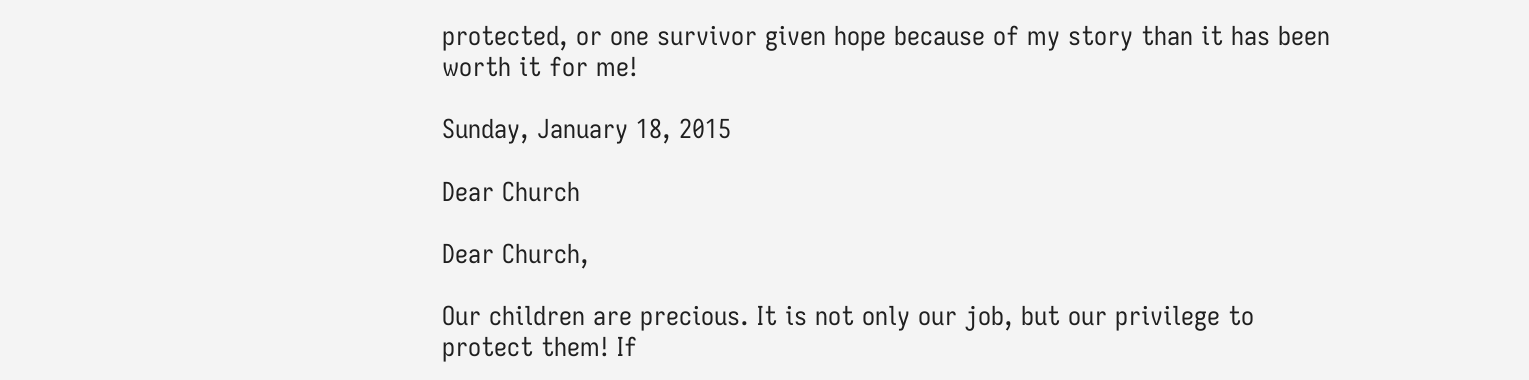protected, or one survivor given hope because of my story than it has been worth it for me!

Sunday, January 18, 2015

Dear Church

Dear Church,

Our children are precious. It is not only our job, but our privilege to protect them! If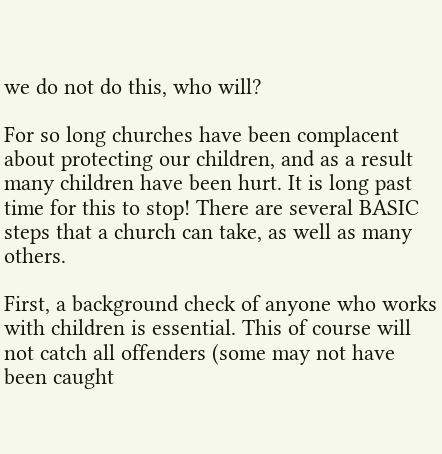we do not do this, who will?

For so long churches have been complacent about protecting our children, and as a result many children have been hurt. It is long past time for this to stop! There are several BASIC steps that a church can take, as well as many others.

First, a background check of anyone who works with children is essential. This of course will not catch all offenders (some may not have been caught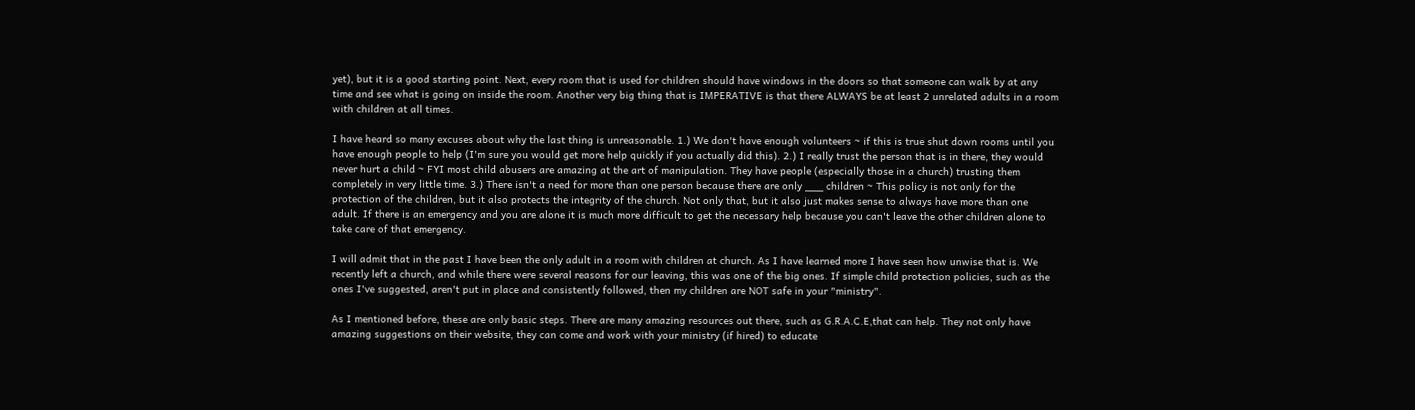yet), but it is a good starting point. Next, every room that is used for children should have windows in the doors so that someone can walk by at any time and see what is going on inside the room. Another very big thing that is IMPERATIVE is that there ALWAYS be at least 2 unrelated adults in a room with children at all times.

I have heard so many excuses about why the last thing is unreasonable. 1.) We don't have enough volunteers ~ if this is true shut down rooms until you have enough people to help (I'm sure you would get more help quickly if you actually did this). 2.) I really trust the person that is in there, they would never hurt a child ~ FYI most child abusers are amazing at the art of manipulation. They have people (especially those in a church) trusting them completely in very little time. 3.) There isn't a need for more than one person because there are only ___ children ~ This policy is not only for the protection of the children, but it also protects the integrity of the church. Not only that, but it also just makes sense to always have more than one adult. If there is an emergency and you are alone it is much more difficult to get the necessary help because you can't leave the other children alone to take care of that emergency.

I will admit that in the past I have been the only adult in a room with children at church. As I have learned more I have seen how unwise that is. We recently left a church, and while there were several reasons for our leaving, this was one of the big ones. If simple child protection policies, such as the ones I've suggested, aren't put in place and consistently followed, then my children are NOT safe in your "ministry".

As I mentioned before, these are only basic steps. There are many amazing resources out there, such as G.R.A.C.E,that can help. They not only have amazing suggestions on their website, they can come and work with your ministry (if hired) to educate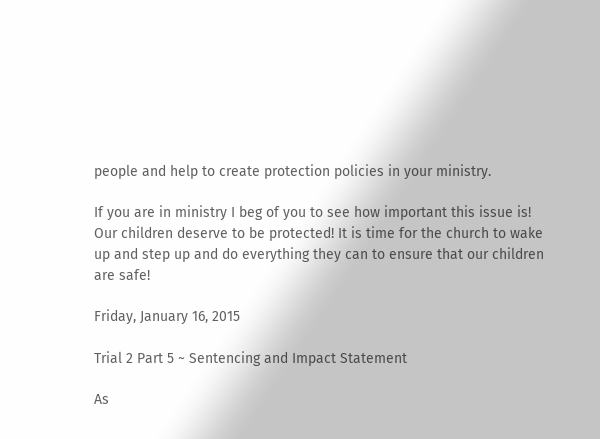people and help to create protection policies in your ministry.

If you are in ministry I beg of you to see how important this issue is! Our children deserve to be protected! It is time for the church to wake up and step up and do everything they can to ensure that our children are safe!

Friday, January 16, 2015

Trial 2 Part 5 ~ Sentencing and Impact Statement

As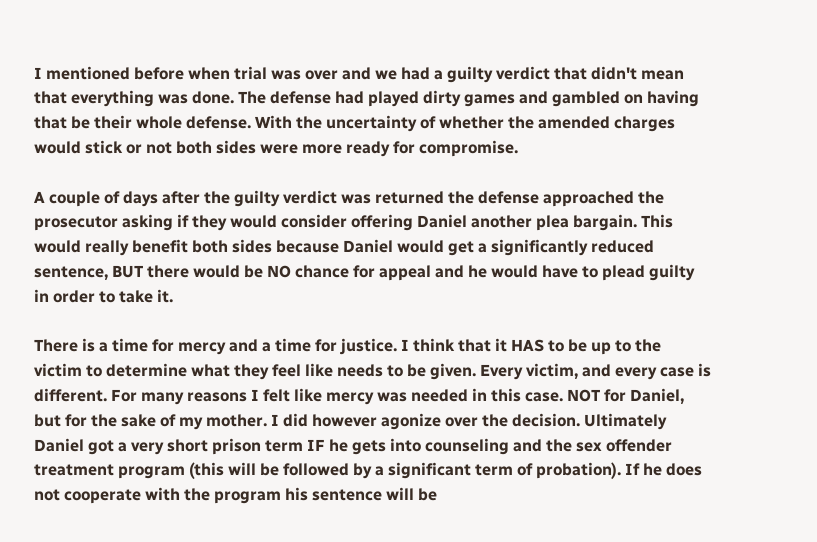I mentioned before when trial was over and we had a guilty verdict that didn't mean that everything was done. The defense had played dirty games and gambled on having that be their whole defense. With the uncertainty of whether the amended charges would stick or not both sides were more ready for compromise.

A couple of days after the guilty verdict was returned the defense approached the prosecutor asking if they would consider offering Daniel another plea bargain. This would really benefit both sides because Daniel would get a significantly reduced sentence, BUT there would be NO chance for appeal and he would have to plead guilty in order to take it.

There is a time for mercy and a time for justice. I think that it HAS to be up to the victim to determine what they feel like needs to be given. Every victim, and every case is different. For many reasons I felt like mercy was needed in this case. NOT for Daniel, but for the sake of my mother. I did however agonize over the decision. Ultimately Daniel got a very short prison term IF he gets into counseling and the sex offender treatment program (this will be followed by a significant term of probation). If he does not cooperate with the program his sentence will be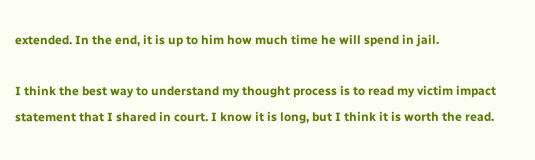extended. In the end, it is up to him how much time he will spend in jail.

I think the best way to understand my thought process is to read my victim impact statement that I shared in court. I know it is long, but I think it is worth the read.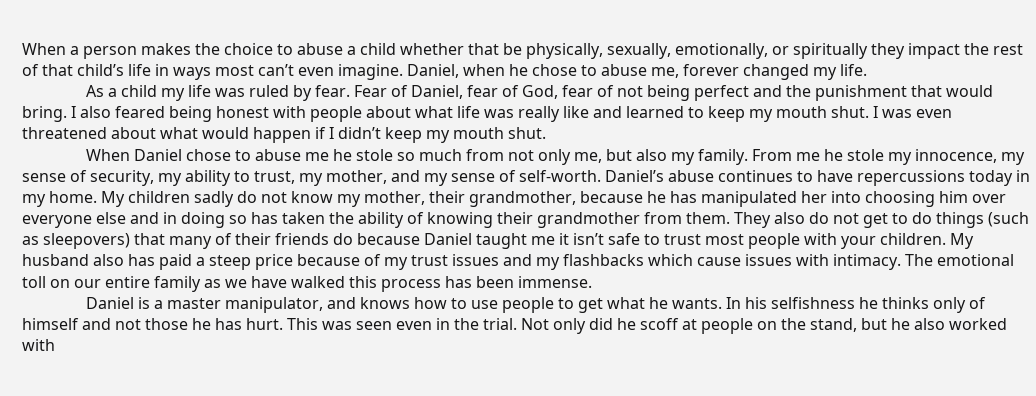When a person makes the choice to abuse a child whether that be physically, sexually, emotionally, or spiritually they impact the rest of that child’s life in ways most can’t even imagine. Daniel, when he chose to abuse me, forever changed my life.
                As a child my life was ruled by fear. Fear of Daniel, fear of God, fear of not being perfect and the punishment that would bring. I also feared being honest with people about what life was really like and learned to keep my mouth shut. I was even threatened about what would happen if I didn’t keep my mouth shut.
                When Daniel chose to abuse me he stole so much from not only me, but also my family. From me he stole my innocence, my sense of security, my ability to trust, my mother, and my sense of self-worth. Daniel’s abuse continues to have repercussions today in my home. My children sadly do not know my mother, their grandmother, because he has manipulated her into choosing him over everyone else and in doing so has taken the ability of knowing their grandmother from them. They also do not get to do things (such as sleepovers) that many of their friends do because Daniel taught me it isn’t safe to trust most people with your children. My husband also has paid a steep price because of my trust issues and my flashbacks which cause issues with intimacy. The emotional toll on our entire family as we have walked this process has been immense.
                Daniel is a master manipulator, and knows how to use people to get what he wants. In his selfishness he thinks only of himself and not those he has hurt. This was seen even in the trial. Not only did he scoff at people on the stand, but he also worked with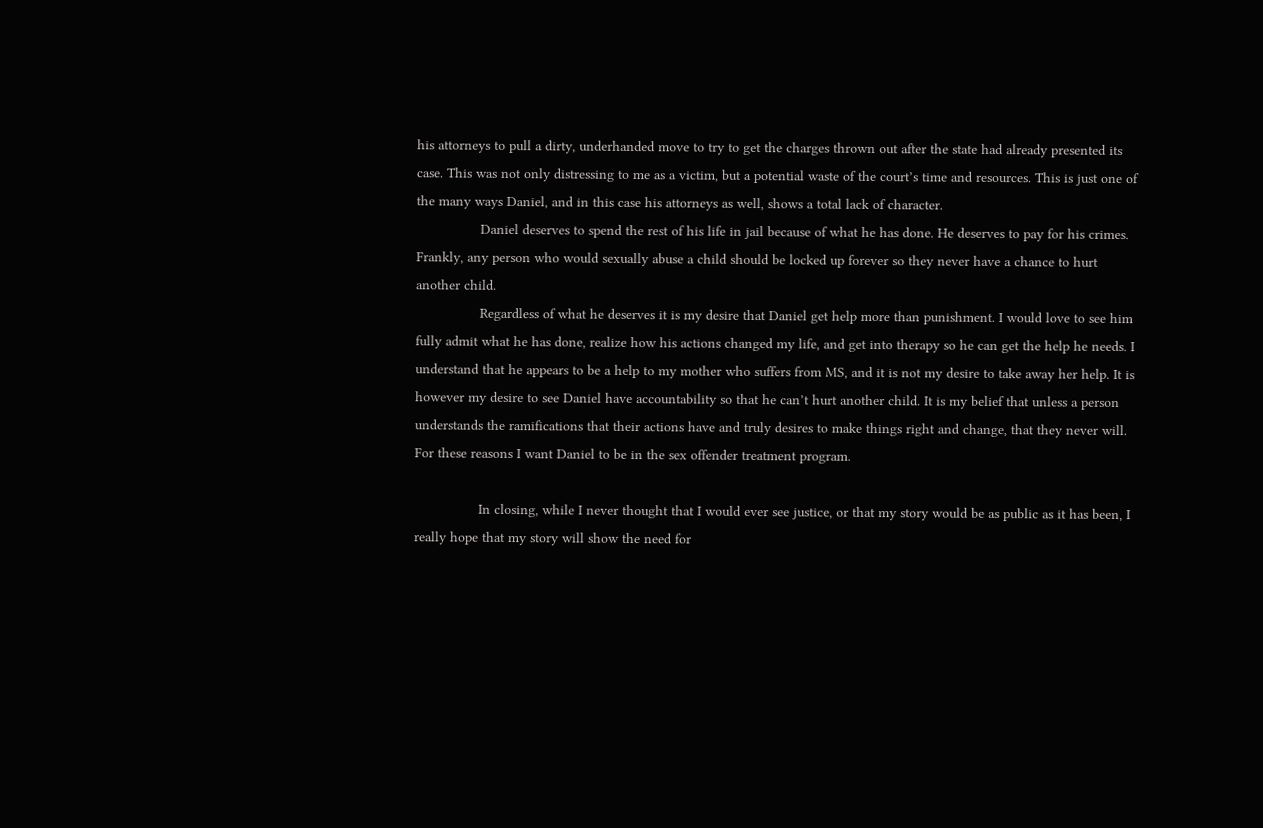his attorneys to pull a dirty, underhanded move to try to get the charges thrown out after the state had already presented its case. This was not only distressing to me as a victim, but a potential waste of the court’s time and resources. This is just one of the many ways Daniel, and in this case his attorneys as well, shows a total lack of character.
                Daniel deserves to spend the rest of his life in jail because of what he has done. He deserves to pay for his crimes. Frankly, any person who would sexually abuse a child should be locked up forever so they never have a chance to hurt another child.
                Regardless of what he deserves it is my desire that Daniel get help more than punishment. I would love to see him fully admit what he has done, realize how his actions changed my life, and get into therapy so he can get the help he needs. I understand that he appears to be a help to my mother who suffers from MS, and it is not my desire to take away her help. It is however my desire to see Daniel have accountability so that he can’t hurt another child. It is my belief that unless a person understands the ramifications that their actions have and truly desires to make things right and change, that they never will. For these reasons I want Daniel to be in the sex offender treatment program.

                In closing, while I never thought that I would ever see justice, or that my story would be as public as it has been, I really hope that my story will show the need for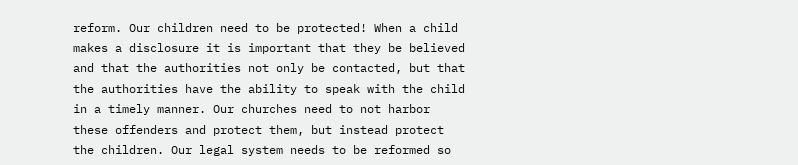reform. Our children need to be protected! When a child makes a disclosure it is important that they be believed and that the authorities not only be contacted, but that the authorities have the ability to speak with the child in a timely manner. Our churches need to not harbor these offenders and protect them, but instead protect the children. Our legal system needs to be reformed so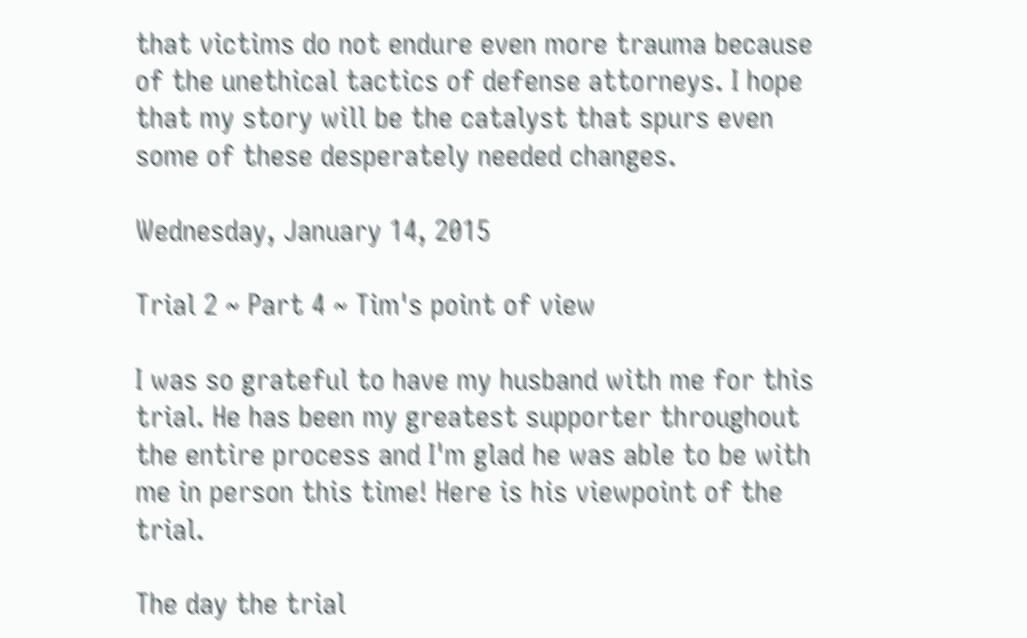that victims do not endure even more trauma because of the unethical tactics of defense attorneys. I hope that my story will be the catalyst that spurs even some of these desperately needed changes.

Wednesday, January 14, 2015

Trial 2 ~ Part 4 ~ Tim's point of view

I was so grateful to have my husband with me for this trial. He has been my greatest supporter throughout the entire process and I'm glad he was able to be with me in person this time! Here is his viewpoint of the trial.

The day the trial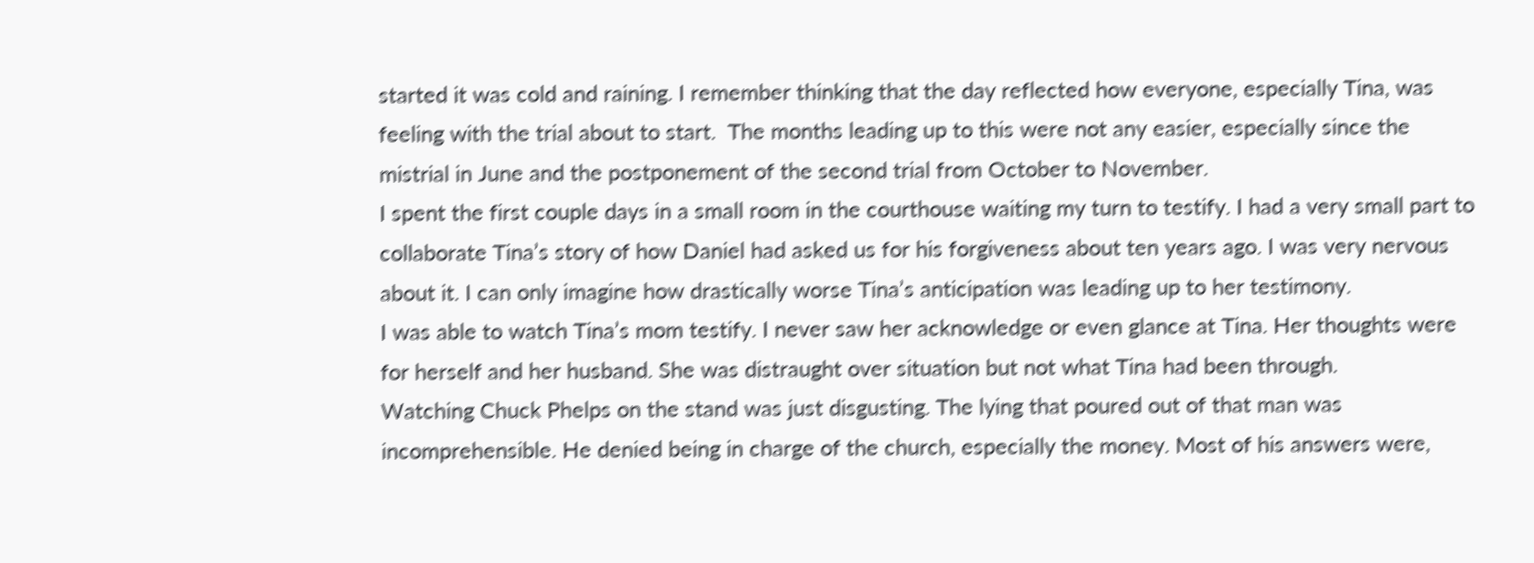started it was cold and raining. I remember thinking that the day reflected how everyone, especially Tina, was feeling with the trial about to start.  The months leading up to this were not any easier, especially since the mistrial in June and the postponement of the second trial from October to November.
I spent the first couple days in a small room in the courthouse waiting my turn to testify. I had a very small part to collaborate Tina’s story of how Daniel had asked us for his forgiveness about ten years ago. I was very nervous about it. I can only imagine how drastically worse Tina’s anticipation was leading up to her testimony.
I was able to watch Tina’s mom testify. I never saw her acknowledge or even glance at Tina. Her thoughts were for herself and her husband. She was distraught over situation but not what Tina had been through.
Watching Chuck Phelps on the stand was just disgusting. The lying that poured out of that man was incomprehensible. He denied being in charge of the church, especially the money. Most of his answers were,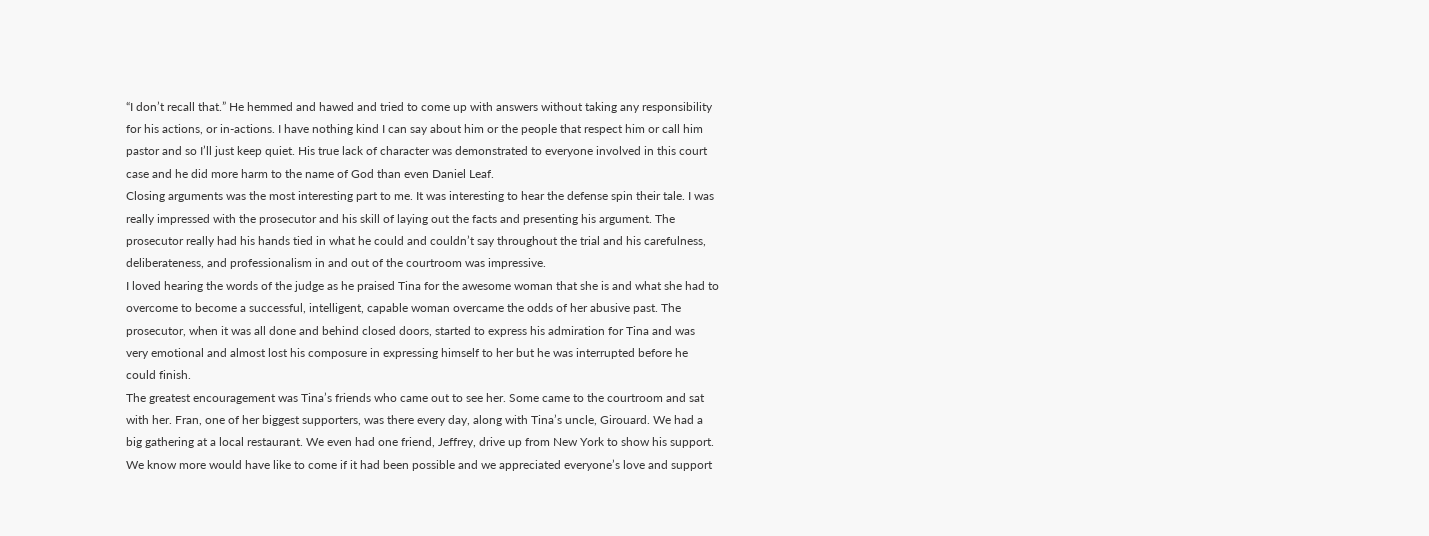“I don’t recall that.” He hemmed and hawed and tried to come up with answers without taking any responsibility for his actions, or in-actions. I have nothing kind I can say about him or the people that respect him or call him pastor and so I’ll just keep quiet. His true lack of character was demonstrated to everyone involved in this court case and he did more harm to the name of God than even Daniel Leaf.
Closing arguments was the most interesting part to me. It was interesting to hear the defense spin their tale. I was really impressed with the prosecutor and his skill of laying out the facts and presenting his argument. The prosecutor really had his hands tied in what he could and couldn’t say throughout the trial and his carefulness, deliberateness, and professionalism in and out of the courtroom was impressive.
I loved hearing the words of the judge as he praised Tina for the awesome woman that she is and what she had to overcome to become a successful, intelligent, capable woman overcame the odds of her abusive past. The prosecutor, when it was all done and behind closed doors, started to express his admiration for Tina and was very emotional and almost lost his composure in expressing himself to her but he was interrupted before he could finish.
The greatest encouragement was Tina’s friends who came out to see her. Some came to the courtroom and sat with her. Fran, one of her biggest supporters, was there every day, along with Tina’s uncle, Girouard. We had a big gathering at a local restaurant. We even had one friend, Jeffrey, drive up from New York to show his support. We know more would have like to come if it had been possible and we appreciated everyone’s love and support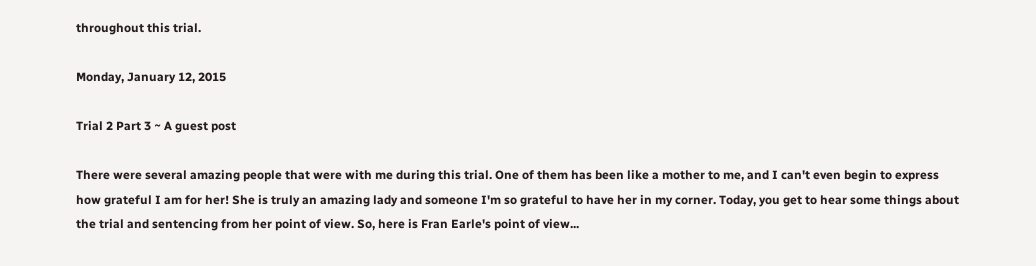throughout this trial.

Monday, January 12, 2015

Trial 2 Part 3 ~ A guest post

There were several amazing people that were with me during this trial. One of them has been like a mother to me, and I can't even begin to express how grateful I am for her! She is truly an amazing lady and someone I'm so grateful to have her in my corner. Today, you get to hear some things about the trial and sentencing from her point of view. So, here is Fran Earle's point of view...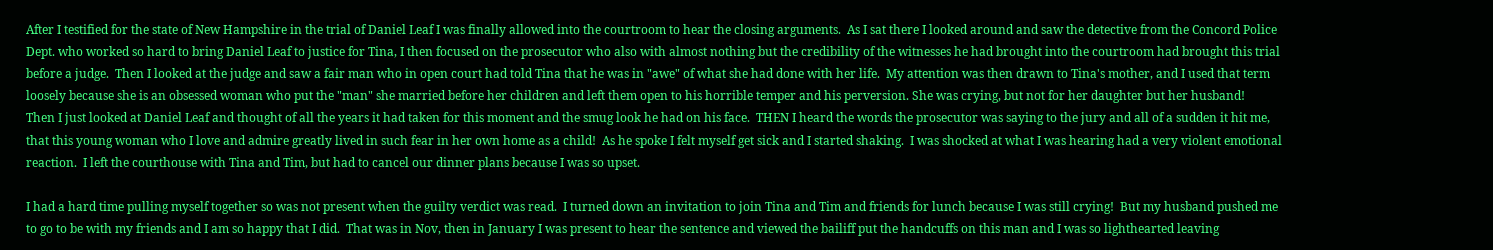After I testified for the state of New Hampshire in the trial of Daniel Leaf I was finally allowed into the courtroom to hear the closing arguments.  As I sat there I looked around and saw the detective from the Concord Police Dept. who worked so hard to bring Daniel Leaf to justice for Tina, I then focused on the prosecutor who also with almost nothing but the credibility of the witnesses he had brought into the courtroom had brought this trial before a judge.  Then I looked at the judge and saw a fair man who in open court had told Tina that he was in "awe" of what she had done with her life.  My attention was then drawn to Tina's mother, and I used that term loosely because she is an obsessed woman who put the "man" she married before her children and left them open to his horrible temper and his perversion. She was crying, but not for her daughter but her husband!   Then I just looked at Daniel Leaf and thought of all the years it had taken for this moment and the smug look he had on his face.  THEN I heard the words the prosecutor was saying to the jury and all of a sudden it hit me, that this young woman who I love and admire greatly lived in such fear in her own home as a child!  As he spoke I felt myself get sick and I started shaking.  I was shocked at what I was hearing had a very violent emotional reaction.  I left the courthouse with Tina and Tim, but had to cancel our dinner plans because I was so upset.

I had a hard time pulling myself together so was not present when the guilty verdict was read.  I turned down an invitation to join Tina and Tim and friends for lunch because I was still crying!  But my husband pushed me to go to be with my friends and I am so happy that I did.  That was in Nov, then in January I was present to hear the sentence and viewed the bailiff put the handcuffs on this man and I was so lighthearted leaving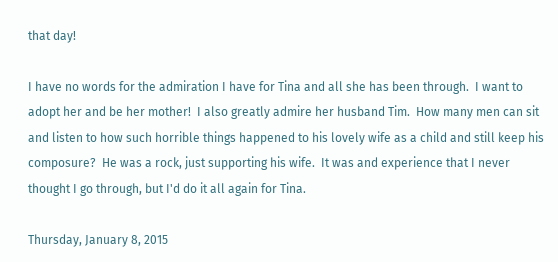that day!

I have no words for the admiration I have for Tina and all she has been through.  I want to adopt her and be her mother!  I also greatly admire her husband Tim.  How many men can sit and listen to how such horrible things happened to his lovely wife as a child and still keep his composure?  He was a rock, just supporting his wife.  It was and experience that I never thought I go through, but I'd do it all again for Tina.

Thursday, January 8, 2015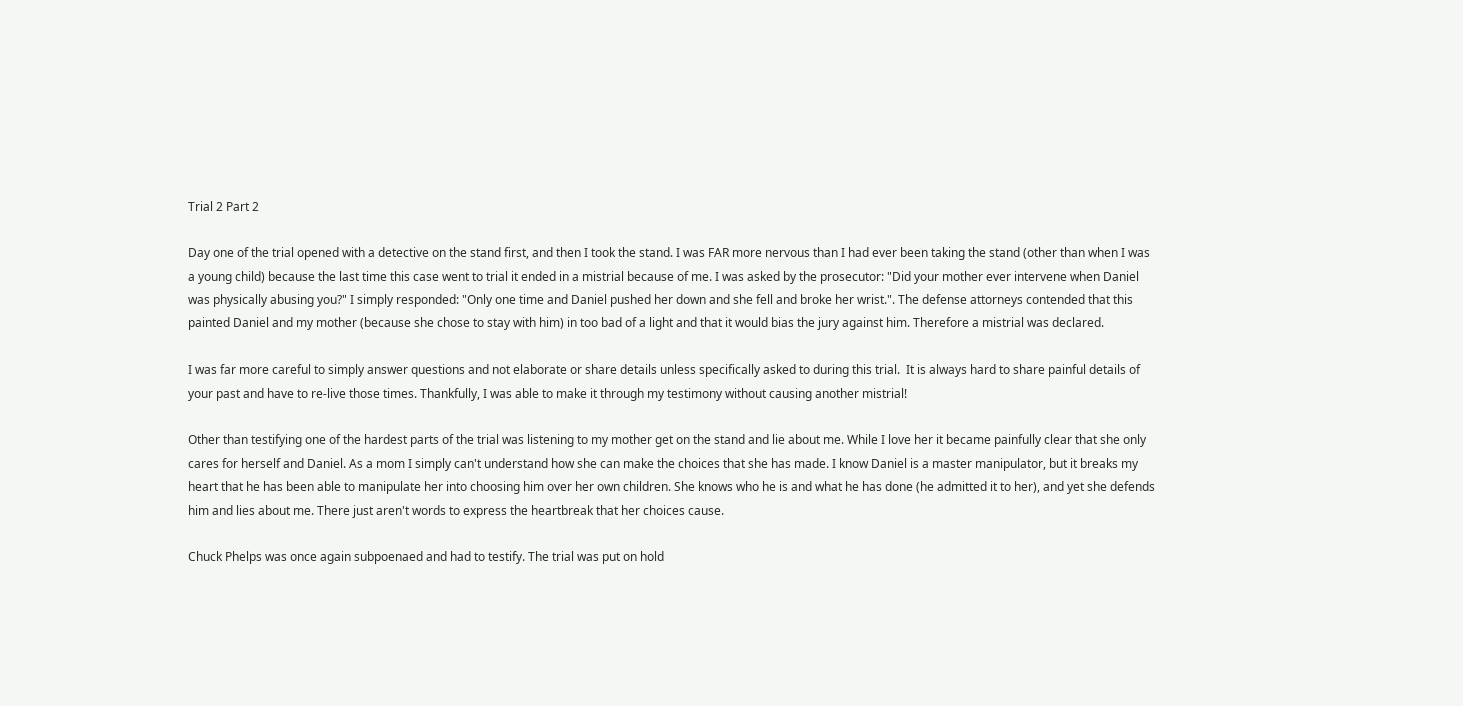Trial 2 Part 2

Day one of the trial opened with a detective on the stand first, and then I took the stand. I was FAR more nervous than I had ever been taking the stand (other than when I was a young child) because the last time this case went to trial it ended in a mistrial because of me. I was asked by the prosecutor: "Did your mother ever intervene when Daniel was physically abusing you?" I simply responded: "Only one time and Daniel pushed her down and she fell and broke her wrist.". The defense attorneys contended that this painted Daniel and my mother (because she chose to stay with him) in too bad of a light and that it would bias the jury against him. Therefore a mistrial was declared.

I was far more careful to simply answer questions and not elaborate or share details unless specifically asked to during this trial.  It is always hard to share painful details of your past and have to re-live those times. Thankfully, I was able to make it through my testimony without causing another mistrial!

Other than testifying one of the hardest parts of the trial was listening to my mother get on the stand and lie about me. While I love her it became painfully clear that she only cares for herself and Daniel. As a mom I simply can't understand how she can make the choices that she has made. I know Daniel is a master manipulator, but it breaks my heart that he has been able to manipulate her into choosing him over her own children. She knows who he is and what he has done (he admitted it to her), and yet she defends him and lies about me. There just aren't words to express the heartbreak that her choices cause.

Chuck Phelps was once again subpoenaed and had to testify. The trial was put on hold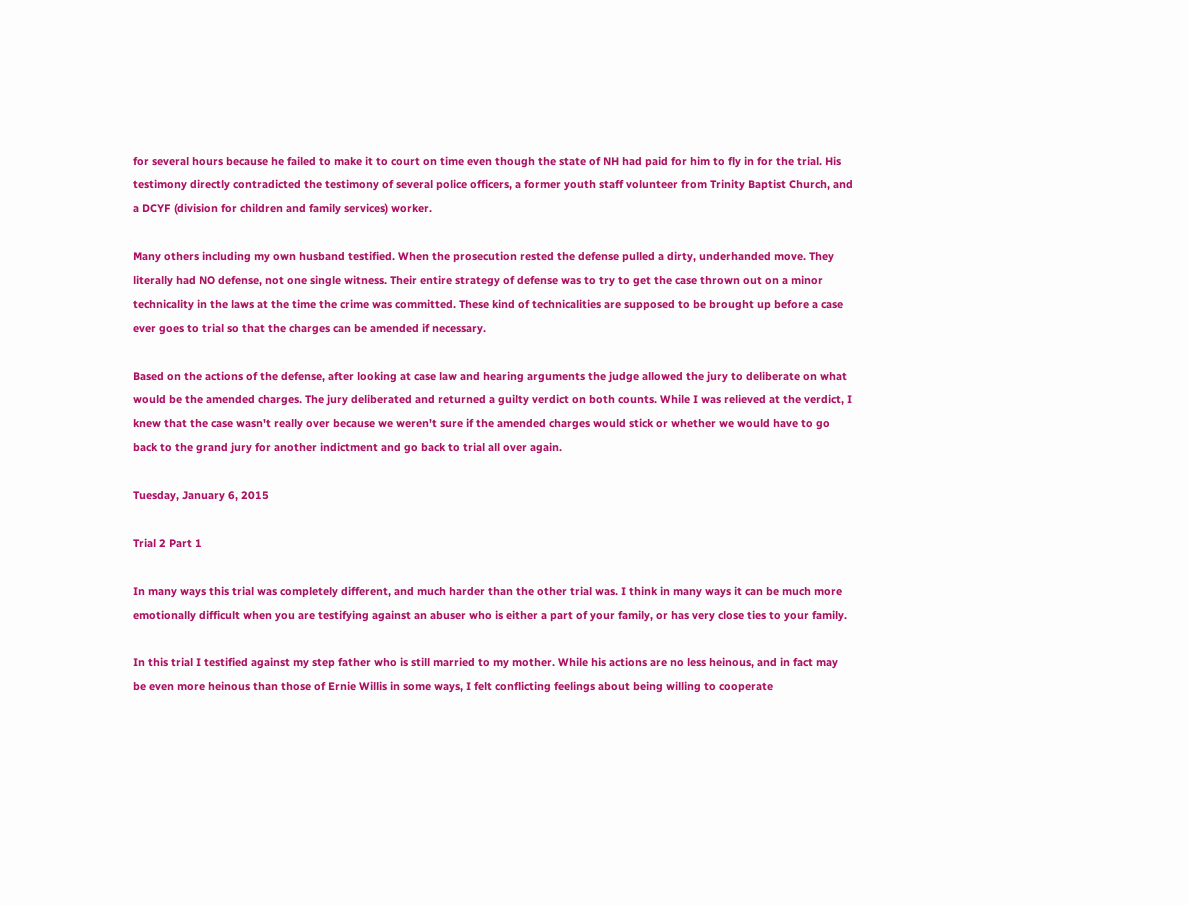for several hours because he failed to make it to court on time even though the state of NH had paid for him to fly in for the trial. His testimony directly contradicted the testimony of several police officers, a former youth staff volunteer from Trinity Baptist Church, and a DCYF (division for children and family services) worker.

Many others including my own husband testified. When the prosecution rested the defense pulled a dirty, underhanded move. They literally had NO defense, not one single witness. Their entire strategy of defense was to try to get the case thrown out on a minor technicality in the laws at the time the crime was committed. These kind of technicalities are supposed to be brought up before a case ever goes to trial so that the charges can be amended if necessary.

Based on the actions of the defense, after looking at case law and hearing arguments the judge allowed the jury to deliberate on what would be the amended charges. The jury deliberated and returned a guilty verdict on both counts. While I was relieved at the verdict, I knew that the case wasn't really over because we weren't sure if the amended charges would stick or whether we would have to go back to the grand jury for another indictment and go back to trial all over again.

Tuesday, January 6, 2015

Trial 2 Part 1

In many ways this trial was completely different, and much harder than the other trial was. I think in many ways it can be much more emotionally difficult when you are testifying against an abuser who is either a part of your family, or has very close ties to your family.

In this trial I testified against my step father who is still married to my mother. While his actions are no less heinous, and in fact may be even more heinous than those of Ernie Willis in some ways, I felt conflicting feelings about being willing to cooperate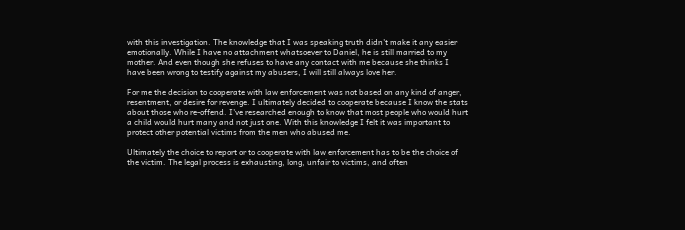with this investigation. The knowledge that I was speaking truth didn't make it any easier emotionally. While I have no attachment whatsoever to Daniel, he is still married to my mother. And even though she refuses to have any contact with me because she thinks I have been wrong to testify against my abusers, I will still always love her.

For me the decision to cooperate with law enforcement was not based on any kind of anger, resentment, or desire for revenge. I ultimately decided to cooperate because I know the stats about those who re-offend. I've researched enough to know that most people who would hurt a child would hurt many and not just one. With this knowledge I felt it was important to protect other potential victims from the men who abused me.

Ultimately the choice to report or to cooperate with law enforcement has to be the choice of the victim. The legal process is exhausting, long, unfair to victims, and often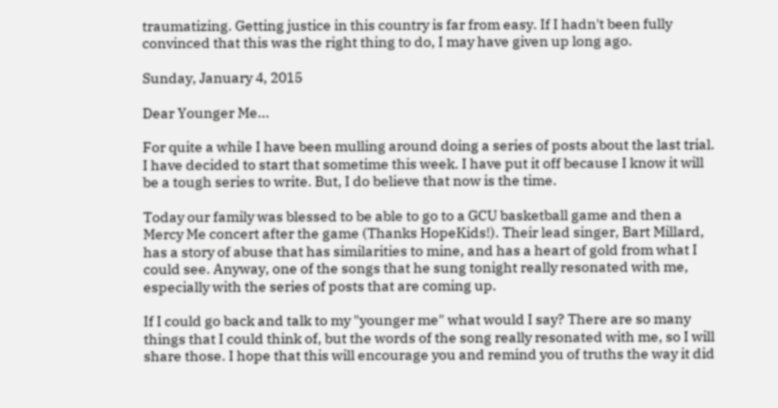traumatizing. Getting justice in this country is far from easy. If I hadn't been fully convinced that this was the right thing to do, I may have given up long ago.

Sunday, January 4, 2015

Dear Younger Me...

For quite a while I have been mulling around doing a series of posts about the last trial. I have decided to start that sometime this week. I have put it off because I know it will be a tough series to write. But, I do believe that now is the time.

Today our family was blessed to be able to go to a GCU basketball game and then a Mercy Me concert after the game (Thanks HopeKids!). Their lead singer, Bart Millard, has a story of abuse that has similarities to mine, and has a heart of gold from what I could see. Anyway, one of the songs that he sung tonight really resonated with me, especially with the series of posts that are coming up.

If I could go back and talk to my "younger me" what would I say? There are so many things that I could think of, but the words of the song really resonated with me, so I will share those. I hope that this will encourage you and remind you of truths the way it did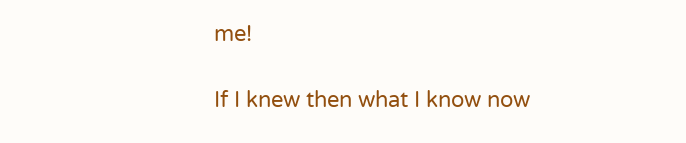me!

If I knew then what I know now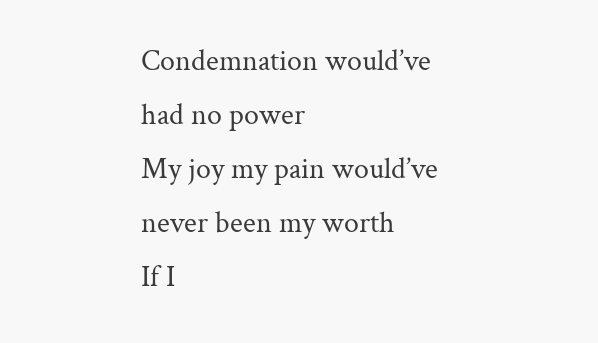Condemnation would’ve had no power
My joy my pain would’ve never been my worth
If I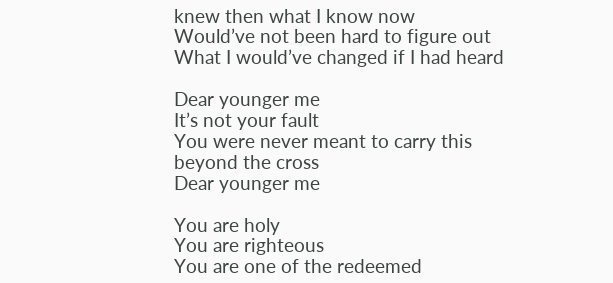knew then what I know now
Would’ve not been hard to figure out
What I would’ve changed if I had heard

Dear younger me
It’s not your fault
You were never meant to carry this beyond the cross
Dear younger me

You are holy
You are righteous
You are one of the redeemed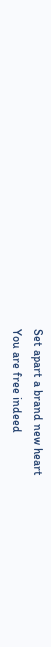Set apart a brand new heart
You are free indeed